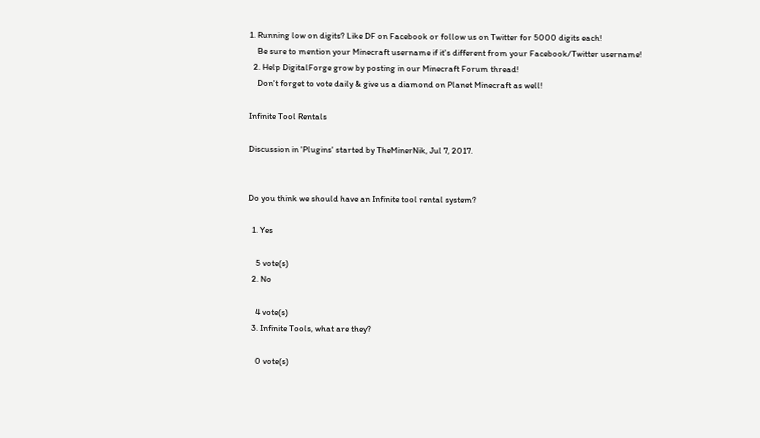1. Running low on digits? Like DF on Facebook or follow us on Twitter for 5000 digits each!
    Be sure to mention your Minecraft username if it's different from your Facebook/Twitter username!
  2. Help DigitalForge grow by posting in our Minecraft Forum thread!
    Don't forget to vote daily & give us a diamond on Planet Minecraft as well!

Infinite Tool Rentals

Discussion in 'Plugins' started by TheMinerNik, Jul 7, 2017.


Do you think we should have an Infinite tool rental system?

  1. Yes

    5 vote(s)
  2. No

    4 vote(s)
  3. Infinite Tools, what are they?

    0 vote(s)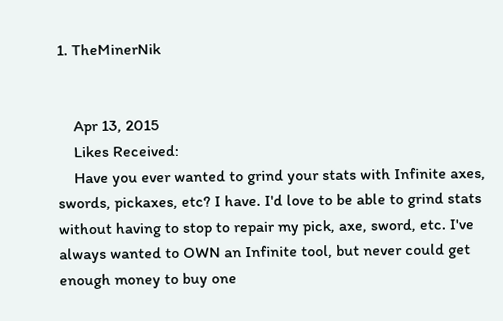1. TheMinerNik


    Apr 13, 2015
    Likes Received:
    Have you ever wanted to grind your stats with Infinite axes, swords, pickaxes, etc? I have. I'd love to be able to grind stats without having to stop to repair my pick, axe, sword, etc. I've always wanted to OWN an Infinite tool, but never could get enough money to buy one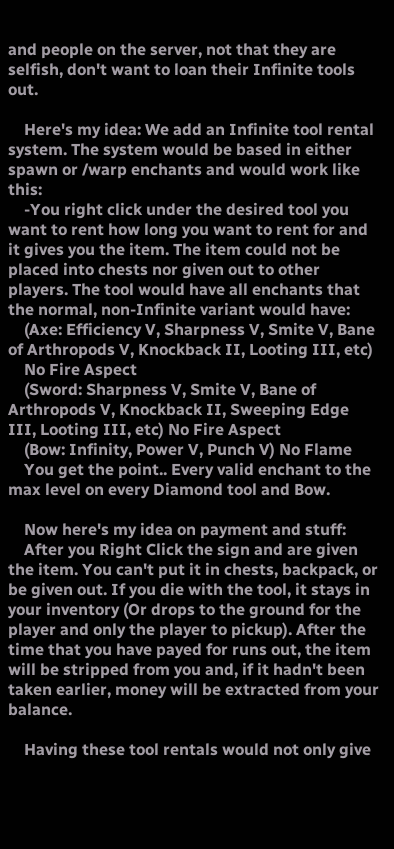and people on the server, not that they are selfish, don't want to loan their Infinite tools out.

    Here's my idea: We add an Infinite tool rental system. The system would be based in either spawn or /warp enchants and would work like this:
    -You right click under the desired tool you want to rent how long you want to rent for and it gives you the item. The item could not be placed into chests nor given out to other players. The tool would have all enchants that the normal, non-Infinite variant would have:
    (Axe: Efficiency V, Sharpness V, Smite V, Bane of Arthropods V, Knockback II, Looting III, etc)
    No Fire Aspect
    (Sword: Sharpness V, Smite V, Bane of Arthropods V, Knockback II, Sweeping Edge III, Looting III, etc) No Fire Aspect
    (Bow: Infinity, Power V, Punch V) No Flame
    You get the point.. Every valid enchant to the max level on every Diamond tool and Bow.

    Now here's my idea on payment and stuff:
    After you Right Click the sign and are given the item. You can't put it in chests, backpack, or be given out. If you die with the tool, it stays in your inventory (Or drops to the ground for the player and only the player to pickup). After the time that you have payed for runs out, the item will be stripped from you and, if it hadn't been taken earlier, money will be extracted from your balance.

    Having these tool rentals would not only give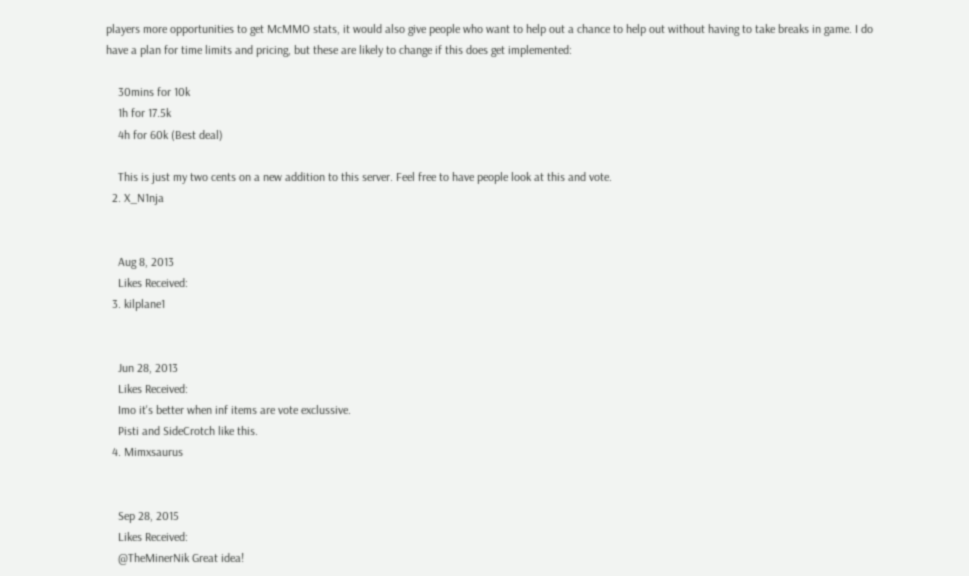players more opportunities to get McMMO stats, it would also give people who want to help out a chance to help out without having to take breaks in game. I do have a plan for time limits and pricing, but these are likely to change if this does get implemented:

    30mins for 10k
    1h for 17.5k
    4h for 60k (Best deal)

    This is just my two cents on a new addition to this server. Feel free to have people look at this and vote.
  2. X_N1nja


    Aug 8, 2013
    Likes Received:
  3. kilplane1


    Jun 28, 2013
    Likes Received:
    Imo it's better when inf items are vote exclussive.
    Pisti and SideCrotch like this.
  4. Mimxsaurus


    Sep 28, 2015
    Likes Received:
    @TheMinerNik Great idea!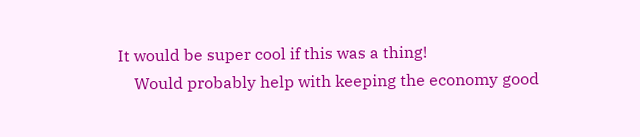It would be super cool if this was a thing!
    Would probably help with keeping the economy good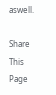aswell.

Share This Page